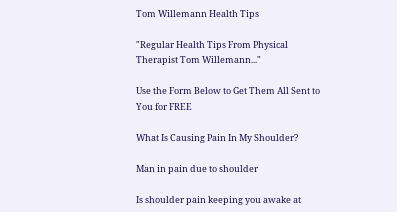Tom Willemann Health Tips

"Regular Health Tips From Physical Therapist Tom Willemann..."

Use the Form Below to Get Them All Sent to You for FREE

What Is Causing Pain In My Shoulder?

Man in pain due to shoulder

Is shoulder pain keeping you awake at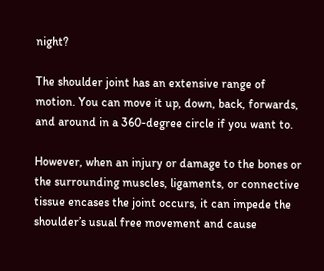night?

The shoulder joint has an extensive range of motion. You can move it up, down, back, forwards, and around in a 360-degree circle if you want to.

However, when an injury or damage to the bones or the surrounding muscles, ligaments, or connective tissue encases the joint occurs, it can impede the shoulder’s usual free movement and cause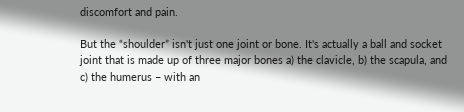discomfort and pain.

But the “shoulder” isn't just one joint or bone. It's actually a ball and socket joint that is made up of three major bones a) the clavicle, b) the scapula, and c) the humerus – with an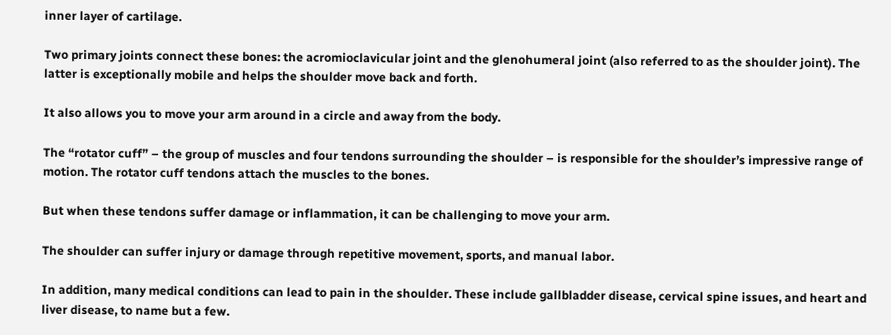inner layer of cartilage.

Two primary joints connect these bones: the acromioclavicular joint and the glenohumeral joint (also referred to as the shoulder joint). The latter is exceptionally mobile and helps the shoulder move back and forth.

It also allows you to move your arm around in a circle and away from the body.

The “rotator cuff” – the group of muscles and four tendons surrounding the shoulder – is responsible for the shoulder’s impressive range of motion. The rotator cuff tendons attach the muscles to the bones.

But when these tendons suffer damage or inflammation, it can be challenging to move your arm.

The shoulder can suffer injury or damage through repetitive movement, sports, and manual labor.

In addition, many medical conditions can lead to pain in the shoulder. These include gallbladder disease, cervical spine issues, and heart and liver disease, to name but a few.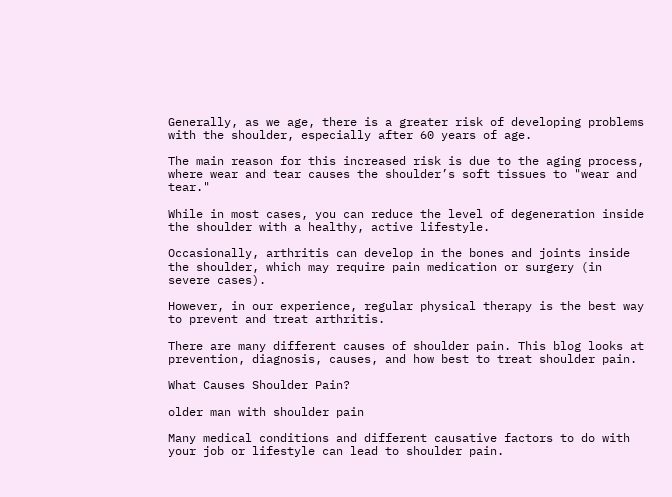Generally, as we age, there is a greater risk of developing problems with the shoulder, especially after 60 years of age.

The main reason for this increased risk is due to the aging process, where wear and tear causes the shoulder’s soft tissues to "wear and tear."

While in most cases, you can reduce the level of degeneration inside the shoulder with a healthy, active lifestyle.

Occasionally, arthritis can develop in the bones and joints inside the shoulder, which may require pain medication or surgery (in severe cases).

However, in our experience, regular physical therapy is the best way to prevent and treat arthritis.

There are many different causes of shoulder pain. This blog looks at prevention, diagnosis, causes, and how best to treat shoulder pain.

What Causes Shoulder Pain?

older man with shoulder pain

Many medical conditions and different causative factors to do with your job or lifestyle can lead to shoulder pain.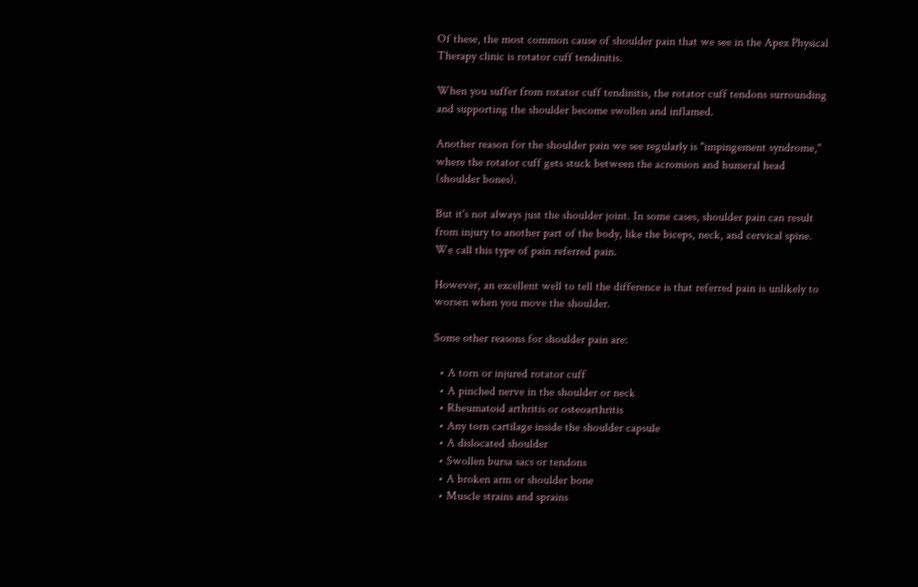Of these, the most common cause of shoulder pain that we see in the Apex Physical Therapy clinic is rotator cuff tendinitis.

When you suffer from rotator cuff tendinitis, the rotator cuff tendons surrounding and supporting the shoulder become swollen and inflamed.

Another reason for the shoulder pain we see regularly is "impingement syndrome," where the rotator cuff gets stuck between the acromion and humeral head (shoulder bones).

But it's not always just the shoulder joint. In some cases, shoulder pain can result from injury to another part of the body, like the biceps, neck, and cervical spine. We call this type of pain referred pain.

However, an excellent well to tell the difference is that referred pain is unlikely to worsen when you move the shoulder.

Some other reasons for shoulder pain are:

  • A torn or injured rotator cuff
  • A pinched nerve in the shoulder or neck
  • Rheumatoid arthritis or osteoarthritis
  • Any torn cartilage inside the shoulder capsule
  • A dislocated shoulder
  • Swollen bursa sacs or tendons
  • A broken arm or shoulder bone
  • Muscle strains and sprains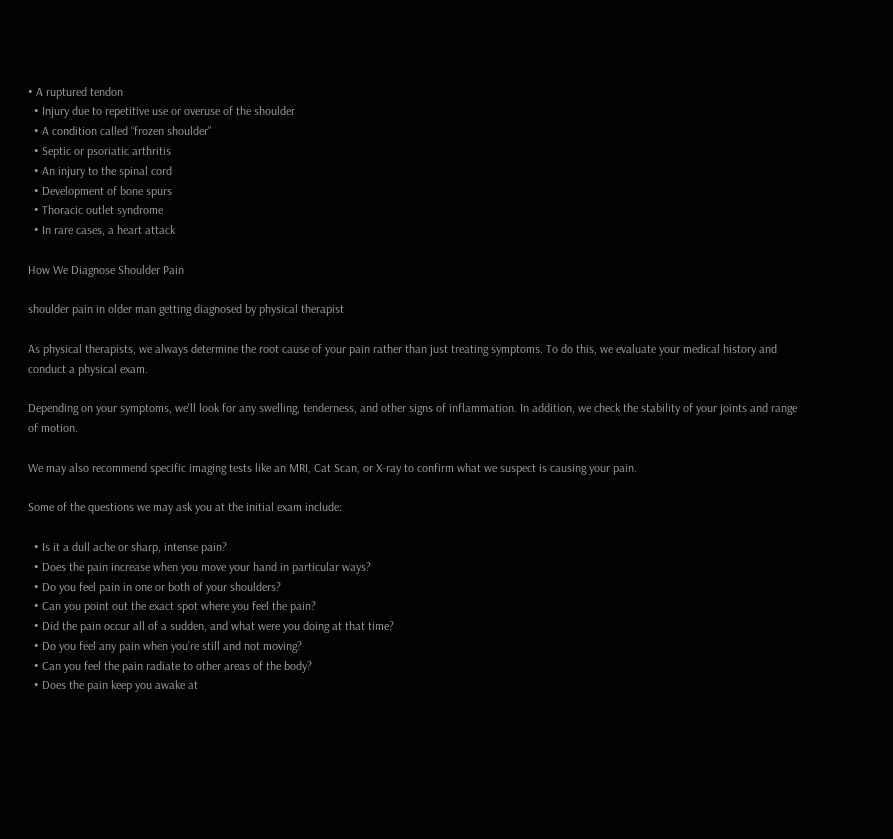• A ruptured tendon
  • Injury due to repetitive use or overuse of the shoulder
  • A condition called “frozen shoulder"
  • Septic or psoriatic arthritis
  • An injury to the spinal cord
  • Development of bone spurs
  • Thoracic outlet syndrome
  • In rare cases, a heart attack

How We Diagnose Shoulder Pain

shoulder pain in older man getting diagnosed by physical therapist

As physical therapists, we always determine the root cause of your pain rather than just treating symptoms. To do this, we evaluate your medical history and conduct a physical exam.

Depending on your symptoms, we'll look for any swelling, tenderness, and other signs of inflammation. In addition, we check the stability of your joints and range of motion.

We may also recommend specific imaging tests like an MRI, Cat Scan, or X-ray to confirm what we suspect is causing your pain.

Some of the questions we may ask you at the initial exam include:

  • Is it a dull ache or sharp, intense pain?
  • Does the pain increase when you move your hand in particular ways?
  • Do you feel pain in one or both of your shoulders?
  • Can you point out the exact spot where you feel the pain?
  • Did the pain occur all of a sudden, and what were you doing at that time?
  • Do you feel any pain when you’re still and not moving?
  • Can you feel the pain radiate to other areas of the body?
  • Does the pain keep you awake at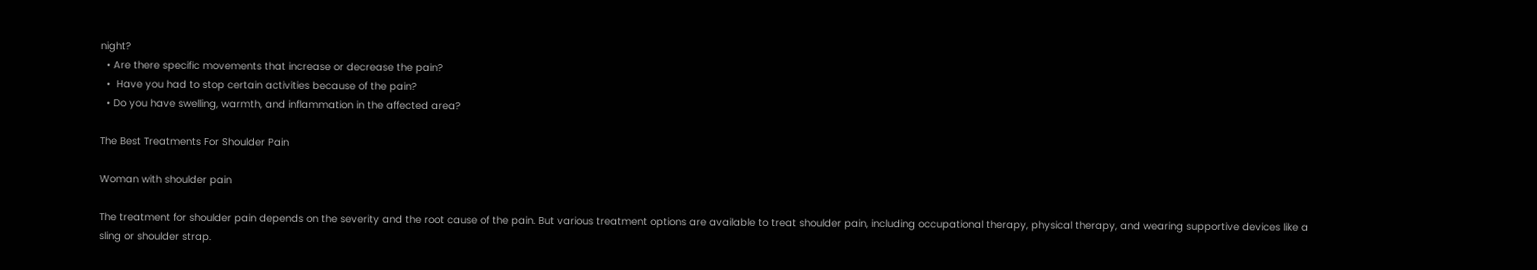night?
  • Are there specific movements that increase or decrease the pain?
  •  Have you had to stop certain activities because of the pain?
  • Do you have swelling, warmth, and inflammation in the affected area?

The Best Treatments For Shoulder Pain

Woman with shoulder pain

The treatment for shoulder pain depends on the severity and the root cause of the pain. But various treatment options are available to treat shoulder pain, including occupational therapy, physical therapy, and wearing supportive devices like a sling or shoulder strap.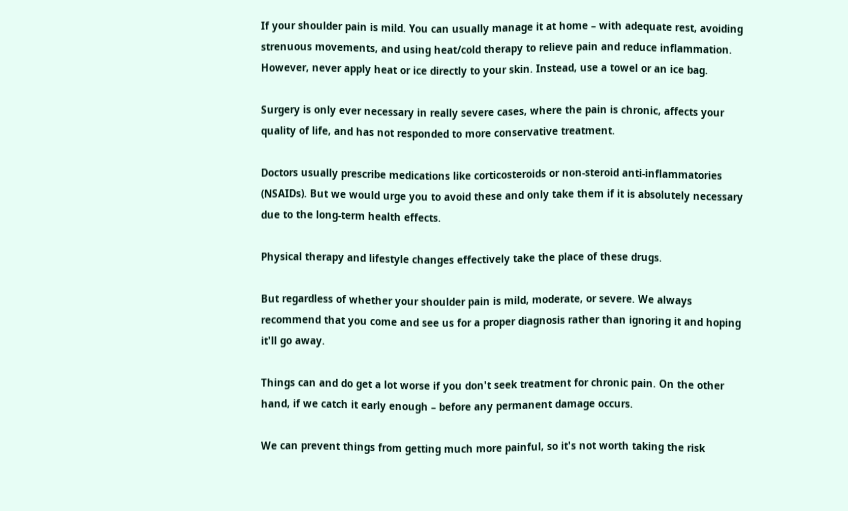If your shoulder pain is mild. You can usually manage it at home – with adequate rest, avoiding strenuous movements, and using heat/cold therapy to relieve pain and reduce inflammation. However, never apply heat or ice directly to your skin. Instead, use a towel or an ice bag.

Surgery is only ever necessary in really severe cases, where the pain is chronic, affects your quality of life, and has not responded to more conservative treatment.

Doctors usually prescribe medications like corticosteroids or non-steroid anti-inflammatories (NSAIDs). But we would urge you to avoid these and only take them if it is absolutely necessary due to the long-term health effects.

Physical therapy and lifestyle changes effectively take the place of these drugs.

But regardless of whether your shoulder pain is mild, moderate, or severe. We always recommend that you come and see us for a proper diagnosis rather than ignoring it and hoping it'll go away.

Things can and do get a lot worse if you don't seek treatment for chronic pain. On the other hand, if we catch it early enough – before any permanent damage occurs.

We can prevent things from getting much more painful, so it's not worth taking the risk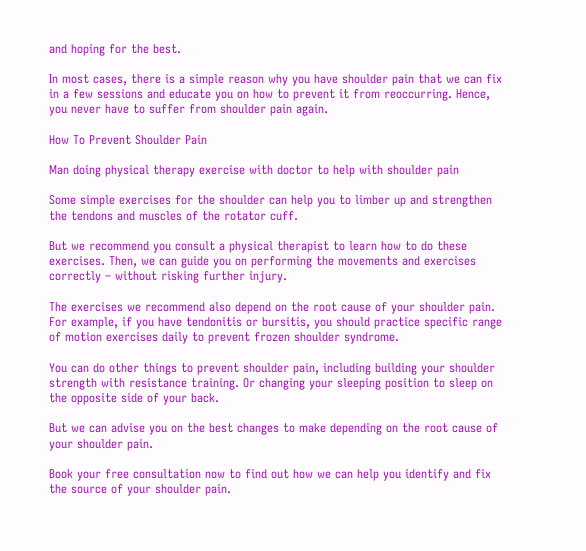and hoping for the best.

In most cases, there is a simple reason why you have shoulder pain that we can fix in a few sessions and educate you on how to prevent it from reoccurring. Hence, you never have to suffer from shoulder pain again.

How To Prevent Shoulder Pain

Man doing physical therapy exercise with doctor to help with shoulder pain

Some simple exercises for the shoulder can help you to limber up and strengthen the tendons and muscles of the rotator cuff.

But we recommend you consult a physical therapist to learn how to do these exercises. Then, we can guide you on performing the movements and exercises correctly – without risking further injury.

The exercises we recommend also depend on the root cause of your shoulder pain. For example, if you have tendonitis or bursitis, you should practice specific range of motion exercises daily to prevent frozen shoulder syndrome.

You can do other things to prevent shoulder pain, including building your shoulder strength with resistance training. Or changing your sleeping position to sleep on the opposite side of your back.

But we can advise you on the best changes to make depending on the root cause of your shoulder pain.

Book your free consultation now to find out how we can help you identify and fix the source of your shoulder pain.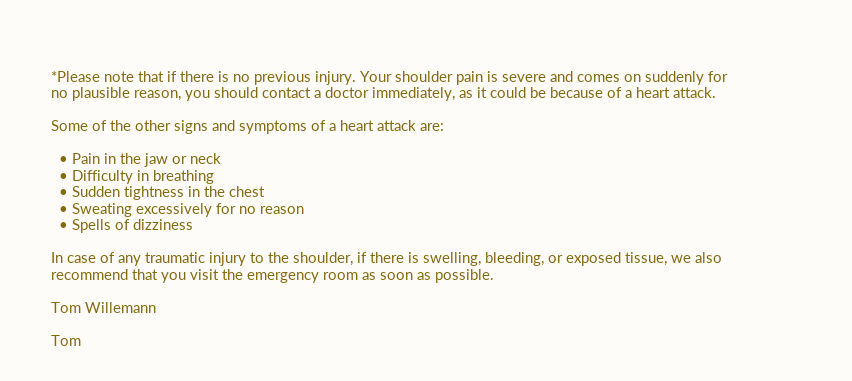*Please note that if there is no previous injury. Your shoulder pain is severe and comes on suddenly for no plausible reason, you should contact a doctor immediately, as it could be because of a heart attack.

Some of the other signs and symptoms of a heart attack are:

  • Pain in the jaw or neck
  • Difficulty in breathing
  • Sudden tightness in the chest
  • Sweating excessively for no reason
  • Spells of dizziness

In case of any traumatic injury to the shoulder, if there is swelling, bleeding, or exposed tissue, we also recommend that you visit the emergency room as soon as possible.

Tom Willemann

Tom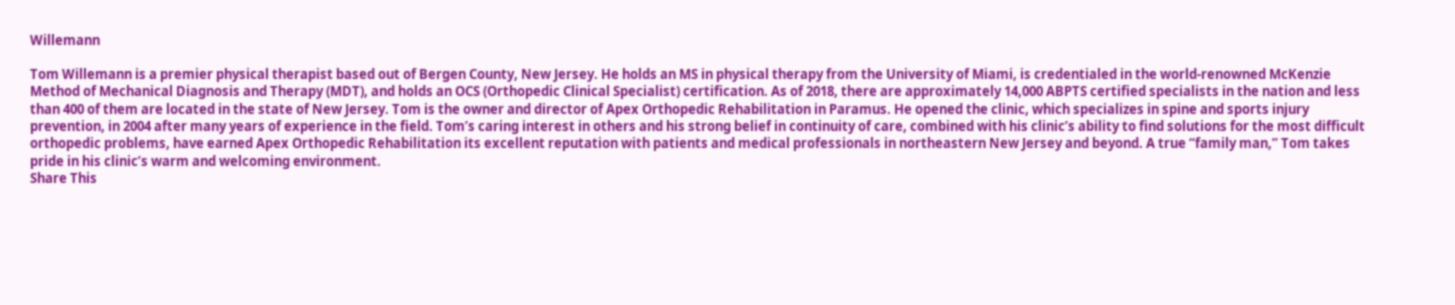Willemann

Tom Willemann is a premier physical therapist based out of Bergen County, New Jersey. He holds an MS in physical therapy from the University of Miami, is credentialed in the world-renowned McKenzie Method of Mechanical Diagnosis and Therapy (MDT), and holds an OCS (Orthopedic Clinical Specialist) certification. As of 2018, there are approximately 14,000 ABPTS certified specialists in the nation and less than 400 of them are located in the state of New Jersey. Tom is the owner and director of Apex Orthopedic Rehabilitation in Paramus. He opened the clinic, which specializes in spine and sports injury prevention, in 2004 after many years of experience in the field. Tom’s caring interest in others and his strong belief in continuity of care, combined with his clinic’s ability to find solutions for the most difficult orthopedic problems, have earned Apex Orthopedic Rehabilitation its excellent reputation with patients and medical professionals in northeastern New Jersey and beyond. A true “family man,” Tom takes pride in his clinic’s warm and welcoming environment.
Share This